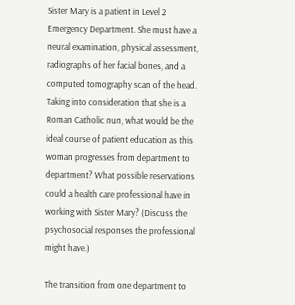Sister Mary is a patient in Level 2 Emergency Department. She must have a neural examination, physical assessment, radiographs of her facial bones, and a computed tomography scan of the head. Taking into consideration that she is a Roman Catholic nun, what would be the ideal course of patient education as this woman progresses from department to department? What possible reservations could a health care professional have in working with Sister Mary? (Discuss the psychosocial responses the professional might have.)

The transition from one department to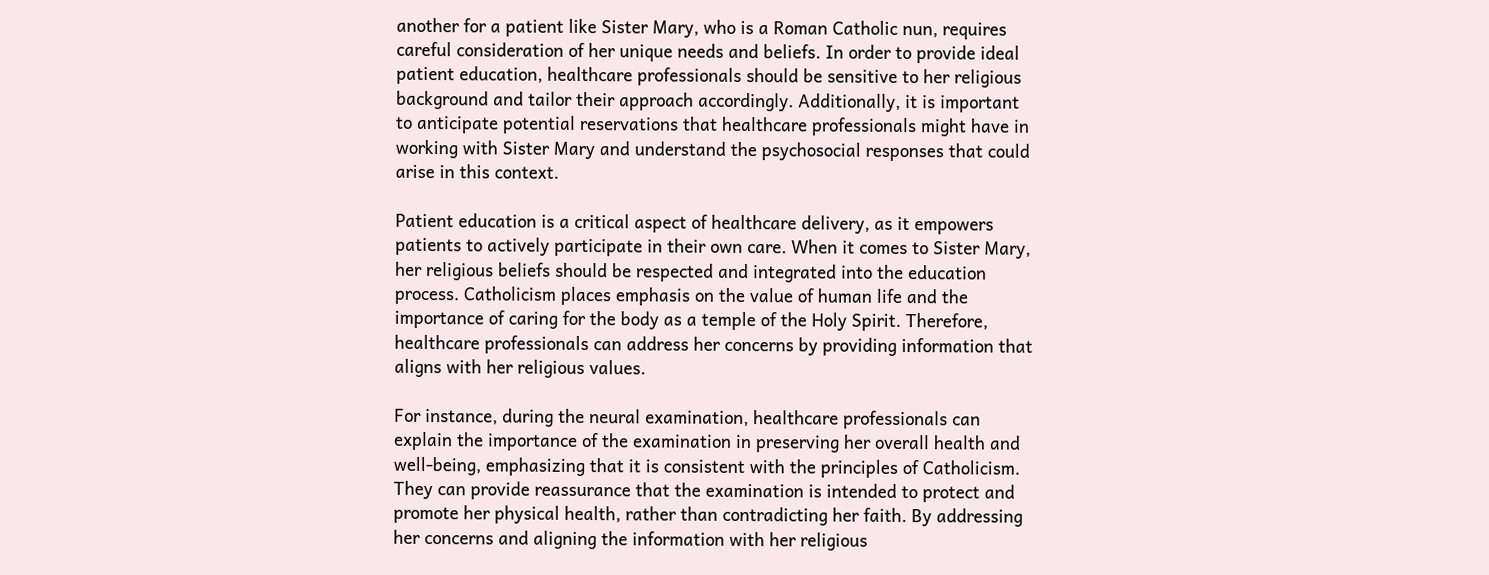another for a patient like Sister Mary, who is a Roman Catholic nun, requires careful consideration of her unique needs and beliefs. In order to provide ideal patient education, healthcare professionals should be sensitive to her religious background and tailor their approach accordingly. Additionally, it is important to anticipate potential reservations that healthcare professionals might have in working with Sister Mary and understand the psychosocial responses that could arise in this context.

Patient education is a critical aspect of healthcare delivery, as it empowers patients to actively participate in their own care. When it comes to Sister Mary, her religious beliefs should be respected and integrated into the education process. Catholicism places emphasis on the value of human life and the importance of caring for the body as a temple of the Holy Spirit. Therefore, healthcare professionals can address her concerns by providing information that aligns with her religious values.

For instance, during the neural examination, healthcare professionals can explain the importance of the examination in preserving her overall health and well-being, emphasizing that it is consistent with the principles of Catholicism. They can provide reassurance that the examination is intended to protect and promote her physical health, rather than contradicting her faith. By addressing her concerns and aligning the information with her religious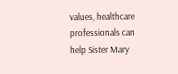values, healthcare professionals can help Sister Mary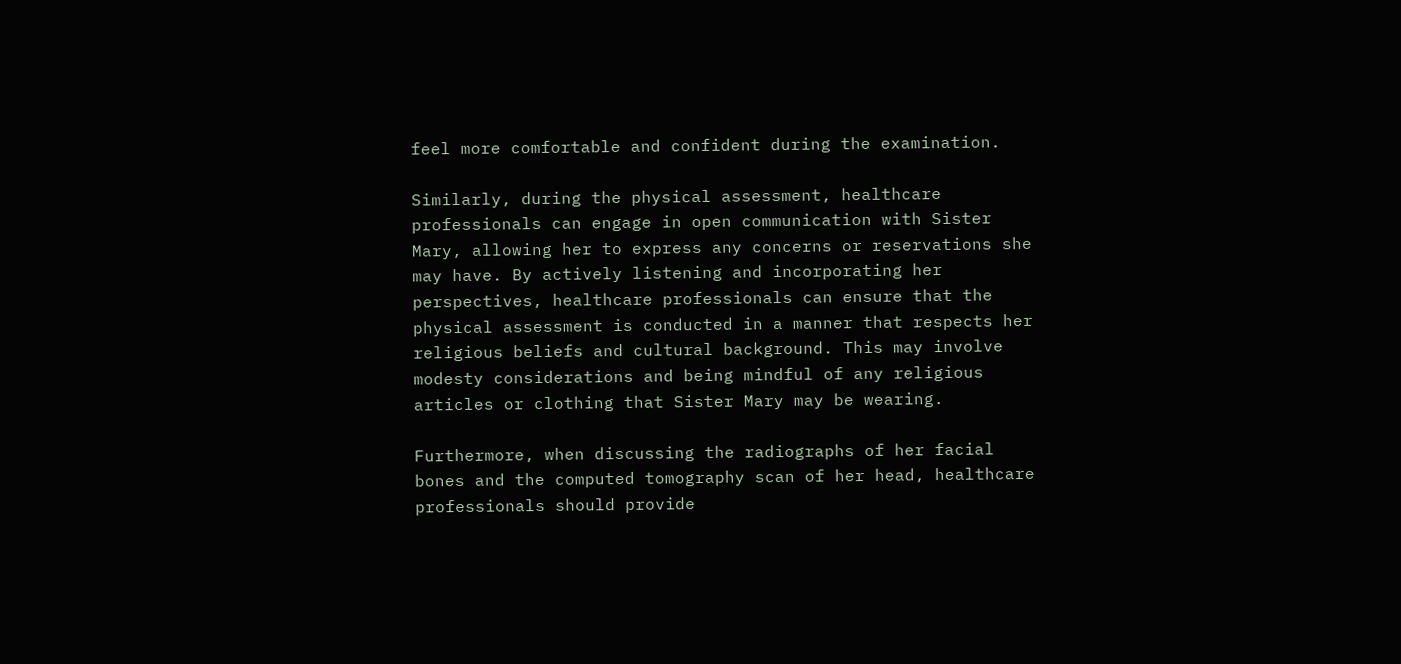feel more comfortable and confident during the examination.

Similarly, during the physical assessment, healthcare professionals can engage in open communication with Sister Mary, allowing her to express any concerns or reservations she may have. By actively listening and incorporating her perspectives, healthcare professionals can ensure that the physical assessment is conducted in a manner that respects her religious beliefs and cultural background. This may involve modesty considerations and being mindful of any religious articles or clothing that Sister Mary may be wearing.

Furthermore, when discussing the radiographs of her facial bones and the computed tomography scan of her head, healthcare professionals should provide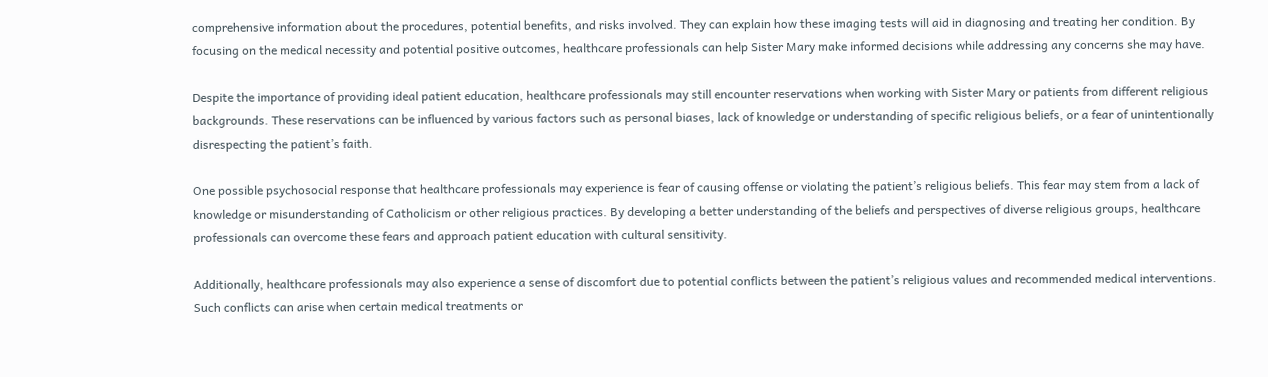comprehensive information about the procedures, potential benefits, and risks involved. They can explain how these imaging tests will aid in diagnosing and treating her condition. By focusing on the medical necessity and potential positive outcomes, healthcare professionals can help Sister Mary make informed decisions while addressing any concerns she may have.

Despite the importance of providing ideal patient education, healthcare professionals may still encounter reservations when working with Sister Mary or patients from different religious backgrounds. These reservations can be influenced by various factors such as personal biases, lack of knowledge or understanding of specific religious beliefs, or a fear of unintentionally disrespecting the patient’s faith.

One possible psychosocial response that healthcare professionals may experience is fear of causing offense or violating the patient’s religious beliefs. This fear may stem from a lack of knowledge or misunderstanding of Catholicism or other religious practices. By developing a better understanding of the beliefs and perspectives of diverse religious groups, healthcare professionals can overcome these fears and approach patient education with cultural sensitivity.

Additionally, healthcare professionals may also experience a sense of discomfort due to potential conflicts between the patient’s religious values and recommended medical interventions. Such conflicts can arise when certain medical treatments or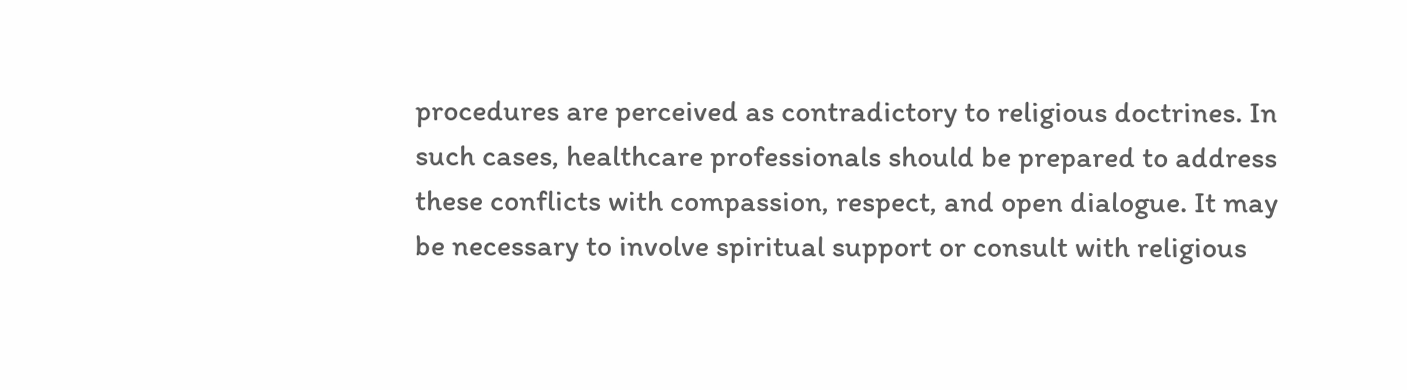procedures are perceived as contradictory to religious doctrines. In such cases, healthcare professionals should be prepared to address these conflicts with compassion, respect, and open dialogue. It may be necessary to involve spiritual support or consult with religious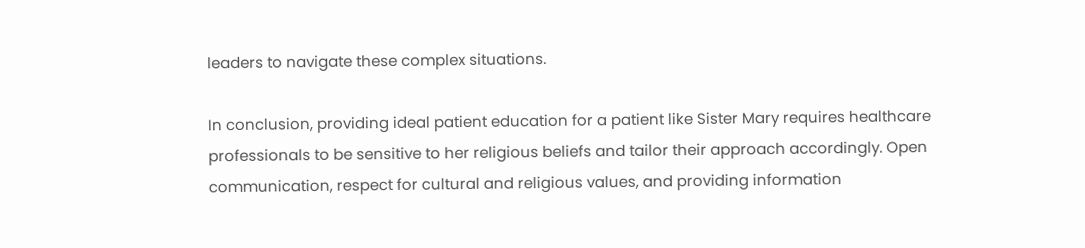leaders to navigate these complex situations.

In conclusion, providing ideal patient education for a patient like Sister Mary requires healthcare professionals to be sensitive to her religious beliefs and tailor their approach accordingly. Open communication, respect for cultural and religious values, and providing information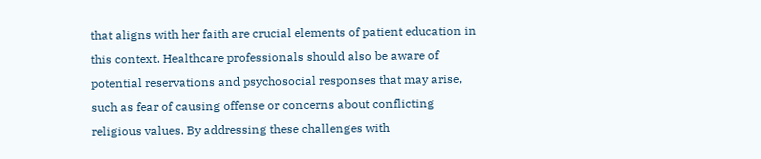that aligns with her faith are crucial elements of patient education in this context. Healthcare professionals should also be aware of potential reservations and psychosocial responses that may arise, such as fear of causing offense or concerns about conflicting religious values. By addressing these challenges with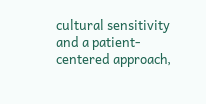cultural sensitivity and a patient-centered approach,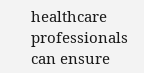healthcare professionals can ensure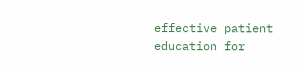effective patient education for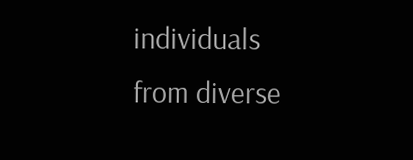individuals from diverse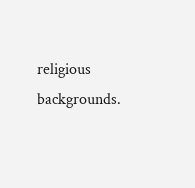religious backgrounds.